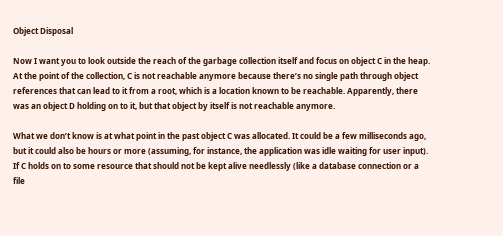Object Disposal

Now I want you to look outside the reach of the garbage collection itself and focus on object C in the heap. At the point of the collection, C is not reachable anymore because there’s no single path through object references that can lead to it from a root, which is a location known to be reachable. Apparently, there was an object D holding on to it, but that object by itself is not reachable anymore.

What we don’t know is at what point in the past object C was allocated. It could be a few milliseconds ago, but it could also be hours or more (assuming, for instance, the application was idle waiting for user input). If C holds on to some resource that should not be kept alive needlessly (like a database connection or a file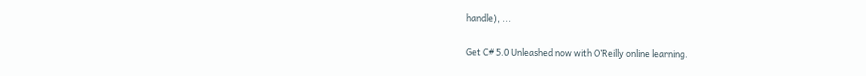handle), ...

Get C# 5.0 Unleashed now with O’Reilly online learning.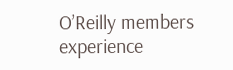O’Reilly members experience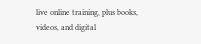live online training, plus books, videos, and digital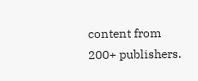content from 200+ publishers.